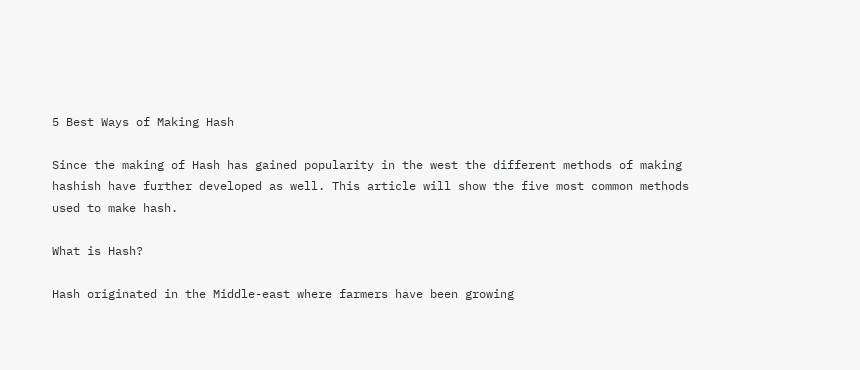5 Best Ways of Making Hash

Since the making of Hash has gained popularity in the west the different methods of making hashish have further developed as well. This article will show the five most common methods used to make hash.

What is Hash?

Hash originated in the Middle-east where farmers have been growing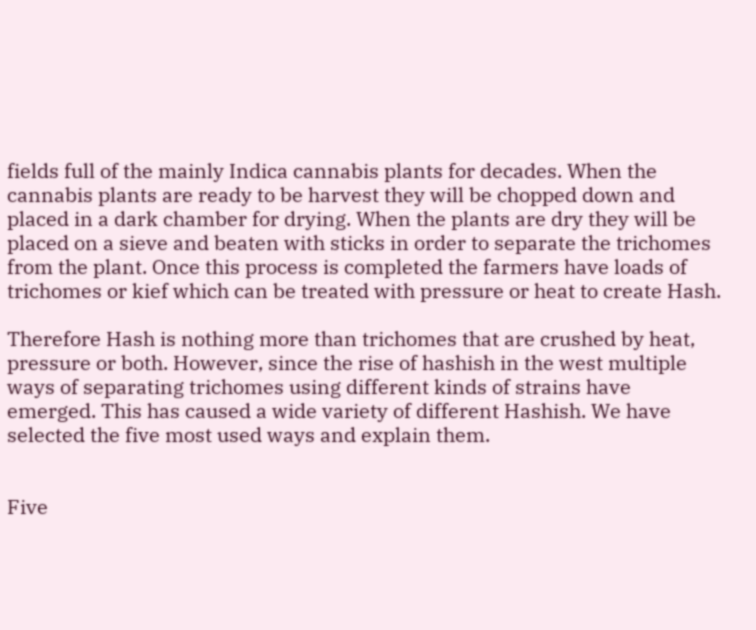fields full of the mainly Indica cannabis plants for decades. When the cannabis plants are ready to be harvest they will be chopped down and placed in a dark chamber for drying. When the plants are dry they will be placed on a sieve and beaten with sticks in order to separate the trichomes from the plant. Once this process is completed the farmers have loads of trichomes or kief which can be treated with pressure or heat to create Hash.

Therefore Hash is nothing more than trichomes that are crushed by heat, pressure or both. However, since the rise of hashish in the west multiple ways of separating trichomes using different kinds of strains have emerged. This has caused a wide variety of different Hashish. We have selected the five most used ways and explain them.


Five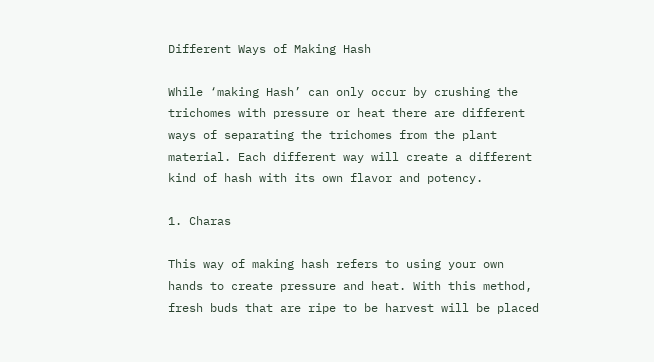Different Ways of Making Hash

While ‘making Hash’ can only occur by crushing the trichomes with pressure or heat there are different ways of separating the trichomes from the plant material. Each different way will create a different kind of hash with its own flavor and potency.

1. Charas

This way of making hash refers to using your own hands to create pressure and heat. With this method, fresh buds that are ripe to be harvest will be placed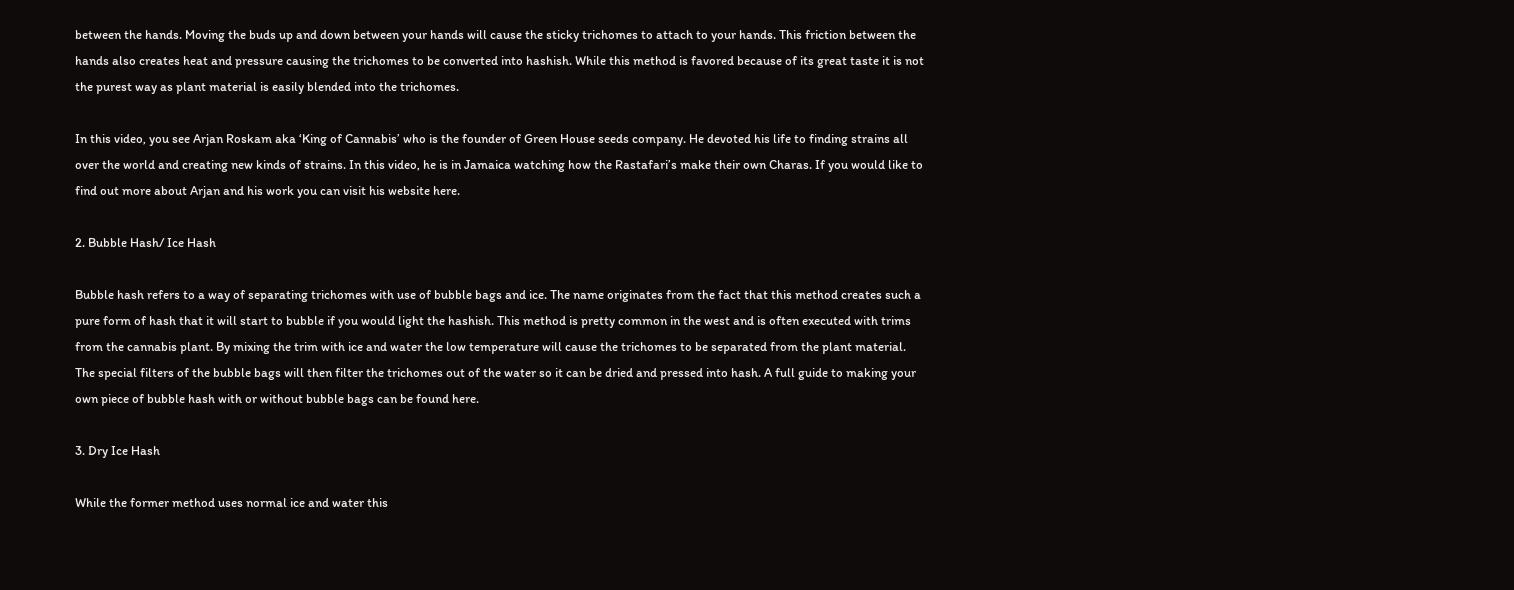between the hands. Moving the buds up and down between your hands will cause the sticky trichomes to attach to your hands. This friction between the hands also creates heat and pressure causing the trichomes to be converted into hashish. While this method is favored because of its great taste it is not the purest way as plant material is easily blended into the trichomes.

In this video, you see Arjan Roskam aka ‘King of Cannabis’ who is the founder of Green House seeds company. He devoted his life to finding strains all over the world and creating new kinds of strains. In this video, he is in Jamaica watching how the Rastafari’s make their own Charas. If you would like to find out more about Arjan and his work you can visit his website here.

2. Bubble Hash/ Ice Hash

Bubble hash refers to a way of separating trichomes with use of bubble bags and ice. The name originates from the fact that this method creates such a pure form of hash that it will start to bubble if you would light the hashish. This method is pretty common in the west and is often executed with trims from the cannabis plant. By mixing the trim with ice and water the low temperature will cause the trichomes to be separated from the plant material. The special filters of the bubble bags will then filter the trichomes out of the water so it can be dried and pressed into hash. A full guide to making your own piece of bubble hash with or without bubble bags can be found here.

3. Dry Ice Hash

While the former method uses normal ice and water this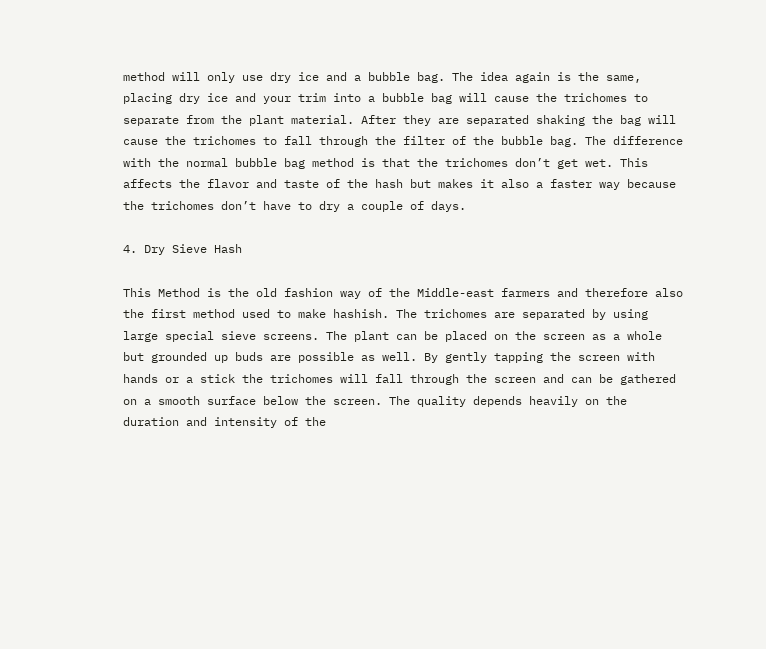method will only use dry ice and a bubble bag. The idea again is the same, placing dry ice and your trim into a bubble bag will cause the trichomes to separate from the plant material. After they are separated shaking the bag will cause the trichomes to fall through the filter of the bubble bag. The difference with the normal bubble bag method is that the trichomes don’t get wet. This affects the flavor and taste of the hash but makes it also a faster way because the trichomes don’t have to dry a couple of days.

4. Dry Sieve Hash

This Method is the old fashion way of the Middle-east farmers and therefore also the first method used to make hashish. The trichomes are separated by using large special sieve screens. The plant can be placed on the screen as a whole but grounded up buds are possible as well. By gently tapping the screen with hands or a stick the trichomes will fall through the screen and can be gathered on a smooth surface below the screen. The quality depends heavily on the duration and intensity of the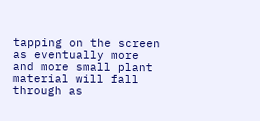tapping on the screen as eventually more and more small plant material will fall through as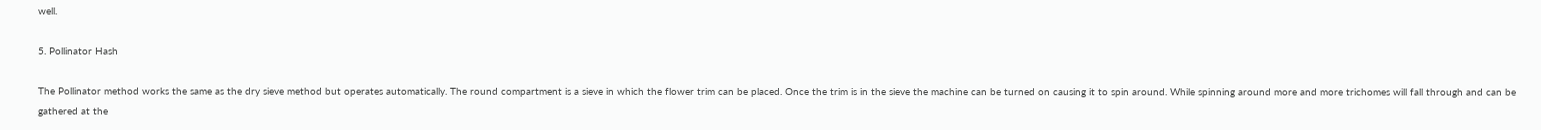well.

5. Pollinator Hash

The Pollinator method works the same as the dry sieve method but operates automatically. The round compartment is a sieve in which the flower trim can be placed. Once the trim is in the sieve the machine can be turned on causing it to spin around. While spinning around more and more trichomes will fall through and can be gathered at the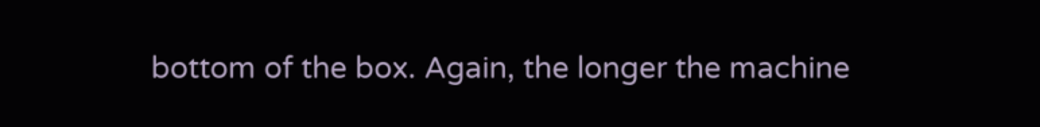bottom of the box. Again, the longer the machine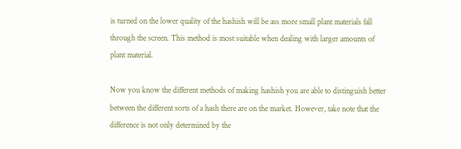is turned on the lower quality of the hashish will be ass more small plant materials fall through the screen. This method is most suitable when dealing with larger amounts of plant material.

Now you know the different methods of making hashish you are able to distinguish better between the different sorts of a hash there are on the market. However, take note that the difference is not only determined by the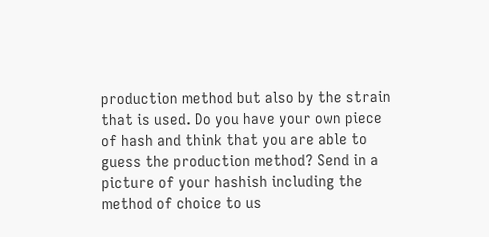production method but also by the strain that is used. Do you have your own piece of hash and think that you are able to guess the production method? Send in a picture of your hashish including the method of choice to us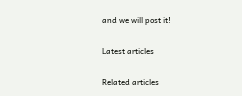and we will post it!

Latest articles

Related articles